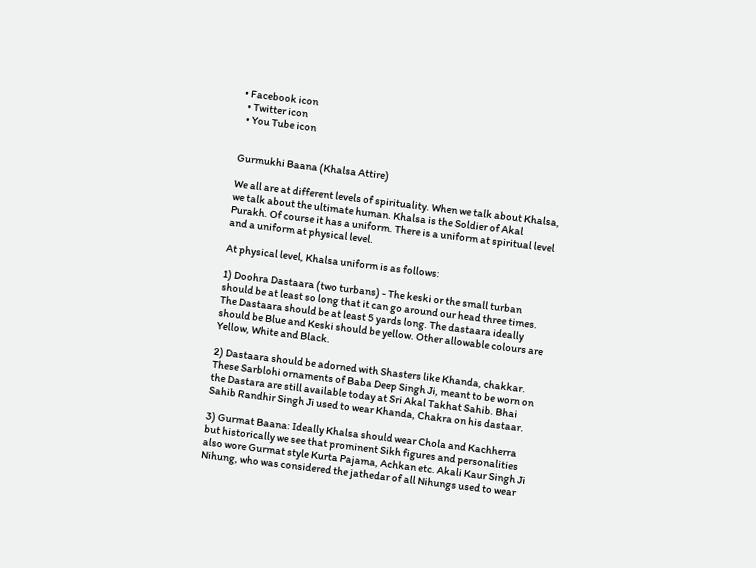• Facebook icon
  • Twitter icon
  • You Tube icon


Gurmukhi Baana (Khalsa Attire)

We all are at different levels of spirituality. When we talk about Khalsa, we talk about the ultimate human. Khalsa is the Soldier of Akal Purakh. Of course it has a uniform. There is a uniform at spiritual level and a uniform at physical level.

At physical level, Khalsa uniform is as follows:

1) Doohra Dastaara (two turbans) - The keski or the small turban should be at least so long that it can go around our head three times. The Dastaara should be at least 5 yards long. The dastaara ideally should be Blue and Keski should be yellow. Other allowable colours are Yellow, White and Black.

2) Dastaara should be adorned with Shasters like Khanda, chakkar. These Sarblohi ornaments of Baba Deep Singh Ji, meant to be worn on the Dastara are still available today at Sri Akal Takhat Sahib. Bhai Sahib Randhir Singh Ji used to wear Khanda, Chakra on his dastaar.

3) Gurmat Baana: Ideally Khalsa should wear Chola and Kachherra but historically we see that prominent Sikh figures and personalities also wore Gurmat style Kurta Pajama, Achkan etc. Akali Kaur Singh Ji Nihung, who was considered the jathedar of all Nihungs used to wear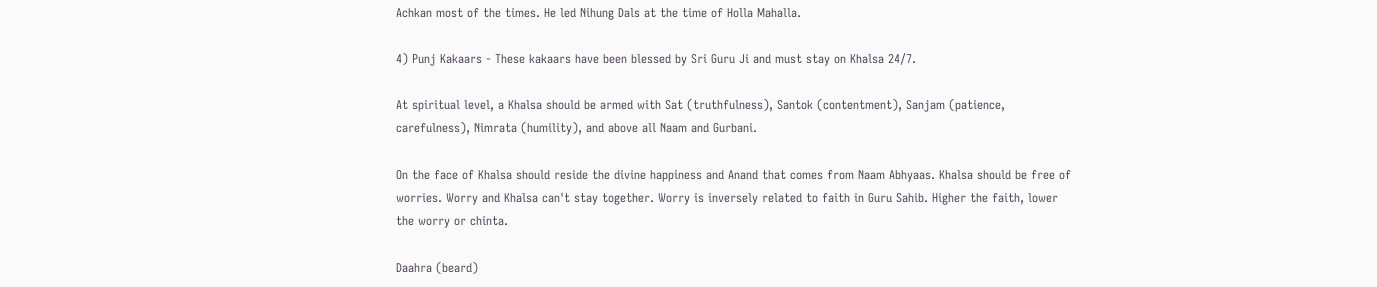Achkan most of the times. He led Nihung Dals at the time of Holla Mahalla.

4) Punj Kakaars - These kakaars have been blessed by Sri Guru Ji and must stay on Khalsa 24/7.

At spiritual level, a Khalsa should be armed with Sat (truthfulness), Santok (contentment), Sanjam (patience, carefulness), Nimrata (humility), and above all Naam and Gurbani.

On the face of Khalsa should reside the divine happiness and Anand that comes from Naam Abhyaas. Khalsa should be free of worries. Worry and Khalsa can't stay together. Worry is inversely related to faith in Guru Sahib. Higher the faith, lower the worry or chinta.

Daahra (beard)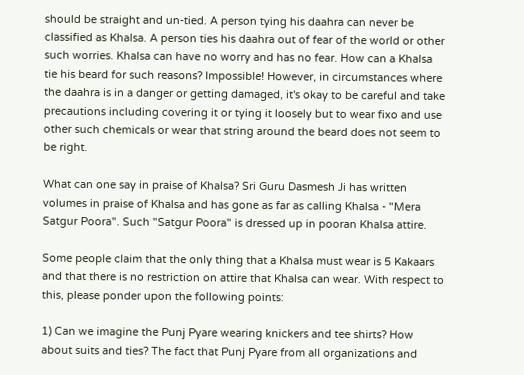should be straight and un-tied. A person tying his daahra can never be classified as Khalsa. A person ties his daahra out of fear of the world or other such worries. Khalsa can have no worry and has no fear. How can a Khalsa tie his beard for such reasons? Impossible! However, in circumstances where the daahra is in a danger or getting damaged, it's okay to be careful and take precautions including covering it or tying it loosely but to wear fixo and use other such chemicals or wear that string around the beard does not seem to be right.

What can one say in praise of Khalsa? Sri Guru Dasmesh Ji has written volumes in praise of Khalsa and has gone as far as calling Khalsa - "Mera Satgur Poora". Such "Satgur Poora" is dressed up in pooran Khalsa attire.

Some people claim that the only thing that a Khalsa must wear is 5 Kakaars and that there is no restriction on attire that Khalsa can wear. With respect to this, please ponder upon the following points:

1) Can we imagine the Punj Pyare wearing knickers and tee shirts? How about suits and ties? The fact that Punj Pyare from all organizations and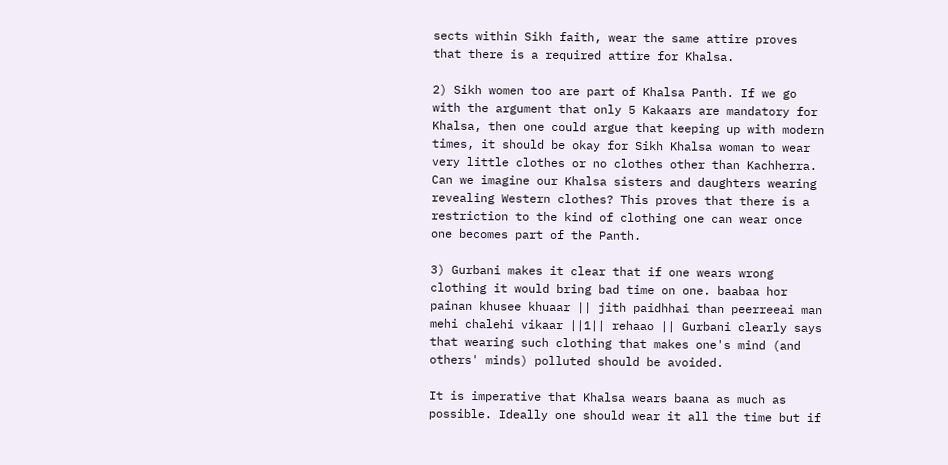sects within Sikh faith, wear the same attire proves that there is a required attire for Khalsa.

2) Sikh women too are part of Khalsa Panth. If we go with the argument that only 5 Kakaars are mandatory for Khalsa, then one could argue that keeping up with modern times, it should be okay for Sikh Khalsa woman to wear very little clothes or no clothes other than Kachherra. Can we imagine our Khalsa sisters and daughters wearing revealing Western clothes? This proves that there is a restriction to the kind of clothing one can wear once one becomes part of the Panth.

3) Gurbani makes it clear that if one wears wrong clothing it would bring bad time on one. baabaa hor painan khusee khuaar || jith paidhhai than peerreeai man mehi chalehi vikaar ||1|| rehaao || Gurbani clearly says that wearing such clothing that makes one's mind (and others' minds) polluted should be avoided.

It is imperative that Khalsa wears baana as much as possible. Ideally one should wear it all the time but if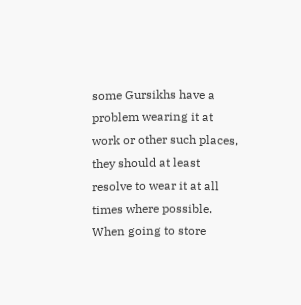some Gursikhs have a problem wearing it at work or other such places, they should at least resolve to wear it at all times where possible. When going to store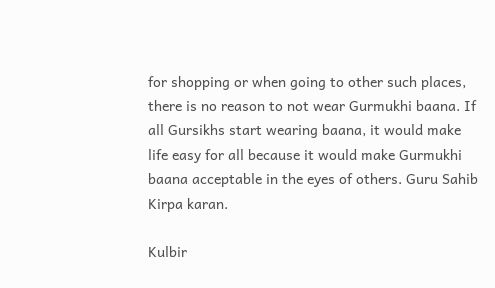for shopping or when going to other such places, there is no reason to not wear Gurmukhi baana. If all Gursikhs start wearing baana, it would make life easy for all because it would make Gurmukhi baana acceptable in the eyes of others. Guru Sahib Kirpa karan.

Kulbir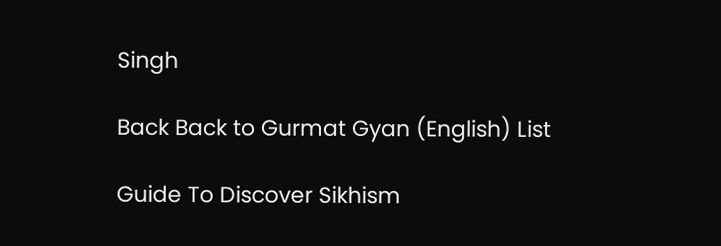Singh

Back Back to Gurmat Gyan (English) List

Guide To Discover Sikhism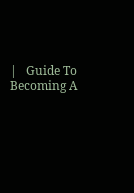|   Guide To Becoming A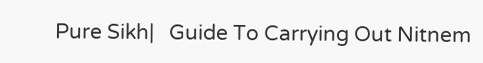Pure Sikh|   Guide To Carrying Out Nitnem